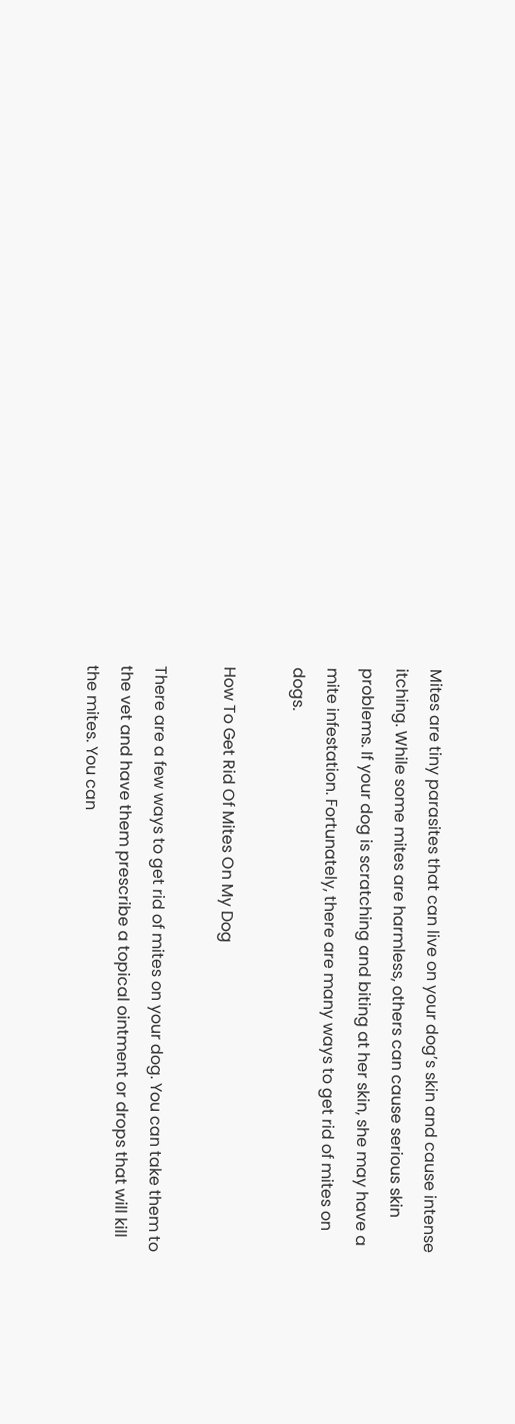Mites are tiny parasites that can live on your dog’s skin and cause intense itching. While some mites are harmless, others can cause serious skin problems. If your dog is scratching and biting at her skin, she may have a mite infestation. Fortunately, there are many ways to get rid of mites on dogs.

How To Get Rid Of Mites On My Dog

There are a few ways to get rid of mites on your dog. You can take them to the vet and have them prescribe a topical ointment or drops that will kill the mites. You can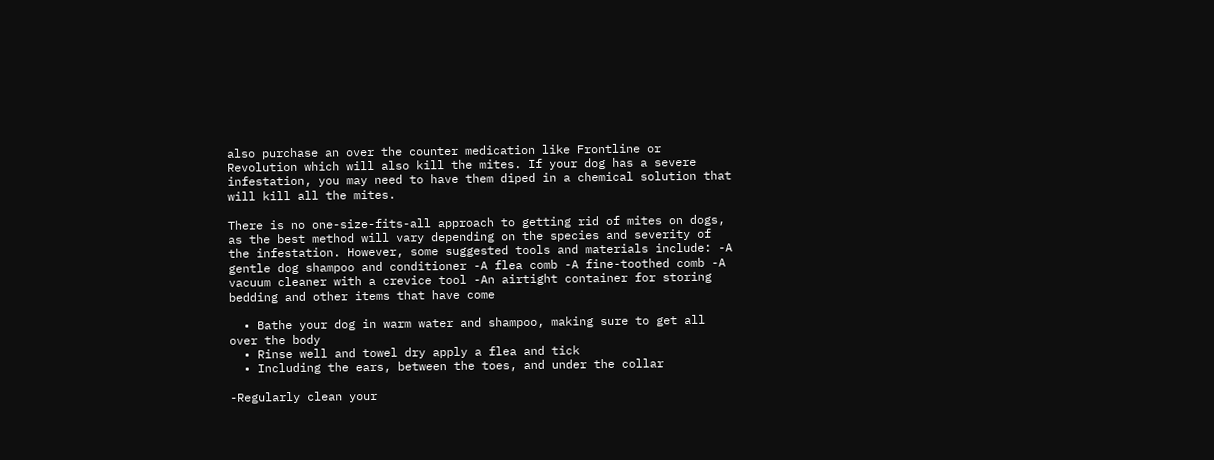also purchase an over the counter medication like Frontline or Revolution which will also kill the mites. If your dog has a severe infestation, you may need to have them diped in a chemical solution that will kill all the mites.

There is no one-size-fits-all approach to getting rid of mites on dogs, as the best method will vary depending on the species and severity of the infestation. However, some suggested tools and materials include: -A gentle dog shampoo and conditioner -A flea comb -A fine-toothed comb -A vacuum cleaner with a crevice tool -An airtight container for storing bedding and other items that have come

  • Bathe your dog in warm water and shampoo, making sure to get all over the body
  • Rinse well and towel dry apply a flea and tick
  • Including the ears, between the toes, and under the collar

-Regularly clean your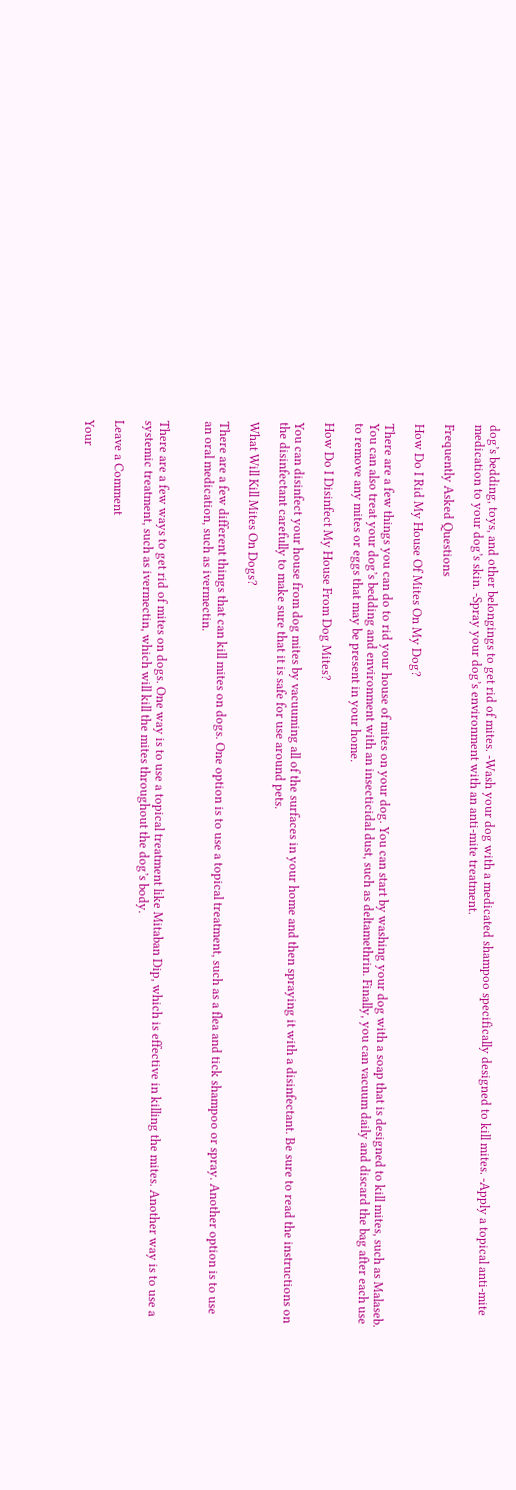dog’s bedding, toys, and other belongings to get rid of mites. -Wash your dog with a medicated shampoo specifically designed to kill mites. -Apply a topical anti-mite medication to your dog’s skin. -Spray your dog’s environment with an anti-mite treatment.

Frequently Asked Questions

How Do I Rid My House Of Mites On My Dog?

There are a few things you can do to rid your house of mites on your dog. You can start by washing your dog with a soap that is designed to kill mites, such as Malaseb. You can also treat your dog’s bedding and environment with an insecticidal dust, such as deltamethrin. Finally, you can vacuum daily and discard the bag after each use to remove any mites or eggs that may be present in your home.

How Do I Disinfect My House From Dog Mites?

You can disinfect your house from dog mites by vacuuming all of the surfaces in your home and then spraying it with a disinfectant. Be sure to read the instructions on the disinfectant carefully to make sure that it is safe for use around pets.

What Will Kill Mites On Dogs?

There are a few different things that can kill mites on dogs. One option is to use a topical treatment, such as a flea and tick shampoo or spray. Another option is to use an oral medication, such as ivermectin.


There are a few ways to get rid of mites on dogs. One way is to use a topical treatment like Mitaban Dip, which is effective in killing the mites. Another way is to use a systemic treatment, such as ivermectin, which will kill the mites throughout the dog’s body.

Leave a Comment

Your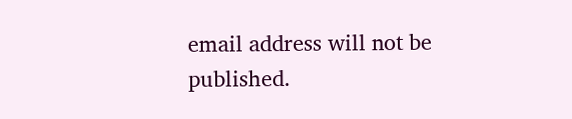email address will not be published.